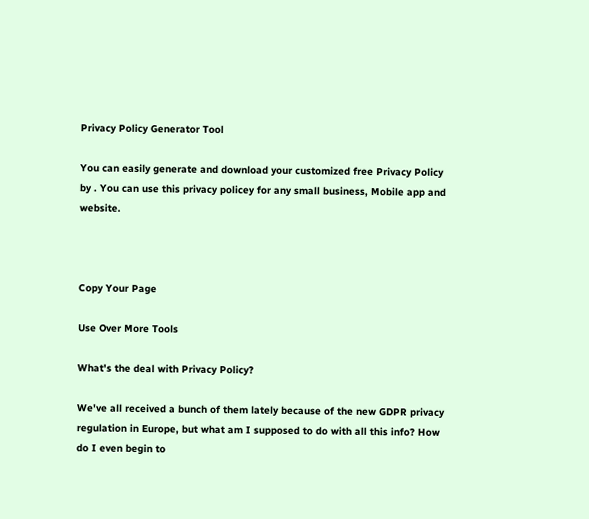Privacy Policy Generator Tool

You can easily generate and download your customized free Privacy Policy by . You can use this privacy policey for any small business, Mobile app and website.



Copy Your Page

Use Over More Tools

What's the deal with Privacy Policy?

We've all received a bunch of them lately because of the new GDPR privacy regulation in Europe, but what am I supposed to do with all this info? How do I even begin to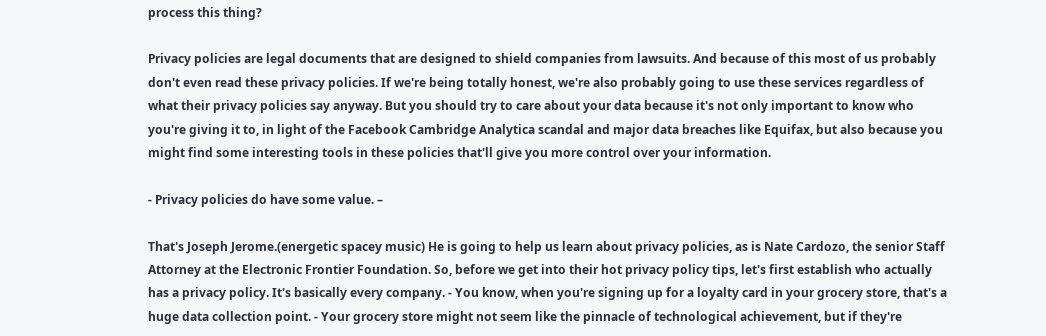process this thing?

Privacy policies are legal documents that are designed to shield companies from lawsuits. And because of this most of us probably don't even read these privacy policies. If we're being totally honest, we're also probably going to use these services regardless of what their privacy policies say anyway. But you should try to care about your data because it's not only important to know who you're giving it to, in light of the Facebook Cambridge Analytica scandal and major data breaches like Equifax, but also because you might find some interesting tools in these policies that'll give you more control over your information.

- Privacy policies do have some value. –

That's Joseph Jerome.(energetic spacey music) He is going to help us learn about privacy policies, as is Nate Cardozo, the senior Staff Attorney at the Electronic Frontier Foundation. So, before we get into their hot privacy policy tips, let's first establish who actually has a privacy policy. It's basically every company. - You know, when you're signing up for a loyalty card in your grocery store, that's a huge data collection point. - Your grocery store might not seem like the pinnacle of technological achievement, but if they're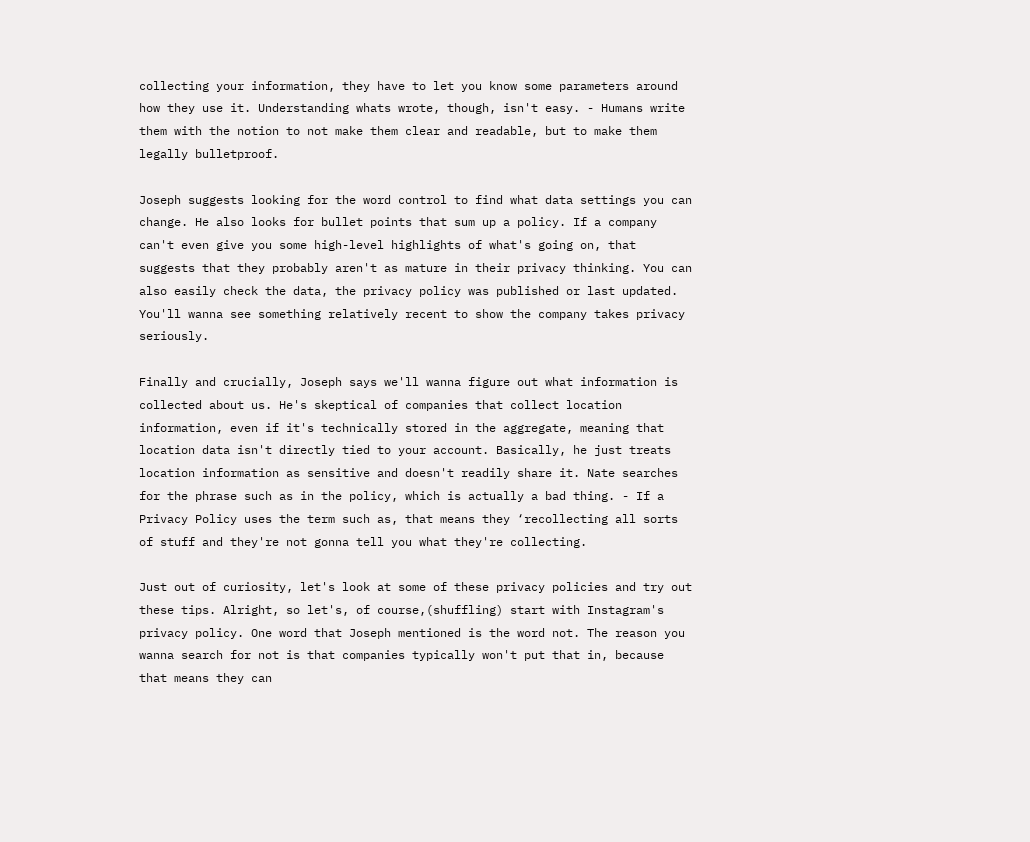collecting your information, they have to let you know some parameters around how they use it. Understanding whats wrote, though, isn't easy. - Humans write them with the notion to not make them clear and readable, but to make them legally bulletproof.

Joseph suggests looking for the word control to find what data settings you can change. He also looks for bullet points that sum up a policy. If a company can't even give you some high-level highlights of what's going on, that suggests that they probably aren't as mature in their privacy thinking. You can also easily check the data, the privacy policy was published or last updated. You'll wanna see something relatively recent to show the company takes privacy seriously.

Finally and crucially, Joseph says we'll wanna figure out what information is collected about us. He's skeptical of companies that collect location information, even if it's technically stored in the aggregate, meaning that location data isn't directly tied to your account. Basically, he just treats location information as sensitive and doesn't readily share it. Nate searches for the phrase such as in the policy, which is actually a bad thing. - If a Privacy Policy uses the term such as, that means they ‘recollecting all sorts of stuff and they're not gonna tell you what they're collecting.

Just out of curiosity, let's look at some of these privacy policies and try out these tips. Alright, so let's, of course,(shuffling) start with Instagram's privacy policy. One word that Joseph mentioned is the word not. The reason you wanna search for not is that companies typically won't put that in, because that means they can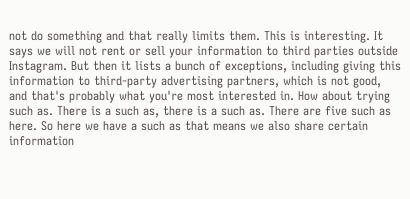not do something and that really limits them. This is interesting. It says we will not rent or sell your information to third parties outside Instagram. But then it lists a bunch of exceptions, including giving this information to third-party advertising partners, which is not good, and that's probably what you're most interested in. How about trying such as. There is a such as, there is a such as. There are five such as here. So here we have a such as that means we also share certain information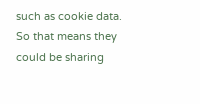such as cookie data. So that means they could be sharing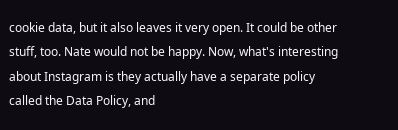cookie data, but it also leaves it very open. It could be other stuff, too. Nate would not be happy. Now, what's interesting about Instagram is they actually have a separate policy called the Data Policy, and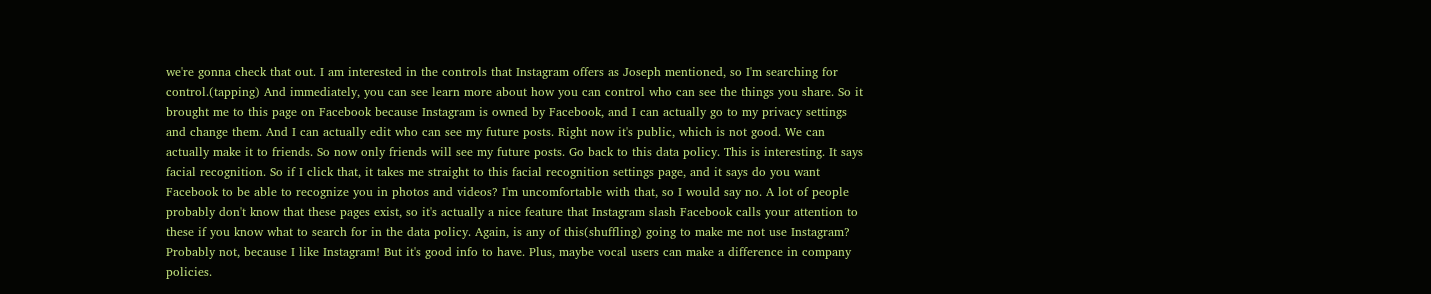we're gonna check that out. I am interested in the controls that Instagram offers as Joseph mentioned, so I'm searching for control.(tapping) And immediately, you can see learn more about how you can control who can see the things you share. So it brought me to this page on Facebook because Instagram is owned by Facebook, and I can actually go to my privacy settings and change them. And I can actually edit who can see my future posts. Right now it's public, which is not good. We can actually make it to friends. So now only friends will see my future posts. Go back to this data policy. This is interesting. It says facial recognition. So if I click that, it takes me straight to this facial recognition settings page, and it says do you want Facebook to be able to recognize you in photos and videos? I'm uncomfortable with that, so I would say no. A lot of people probably don't know that these pages exist, so it's actually a nice feature that Instagram slash Facebook calls your attention to these if you know what to search for in the data policy. Again, is any of this(shuffling) going to make me not use Instagram? Probably not, because I like Instagram! But it's good info to have. Plus, maybe vocal users can make a difference in company policies.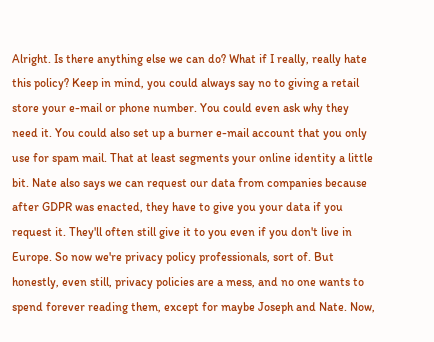Alright. Is there anything else we can do? What if I really, really hate this policy? Keep in mind, you could always say no to giving a retail store your e-mail or phone number. You could even ask why they need it. You could also set up a burner e-mail account that you only use for spam mail. That at least segments your online identity a little bit. Nate also says we can request our data from companies because after GDPR was enacted, they have to give you your data if you request it. They'll often still give it to you even if you don't live in Europe. So now we're privacy policy professionals, sort of. But honestly, even still, privacy policies are a mess, and no one wants to spend forever reading them, except for maybe Joseph and Nate. Now,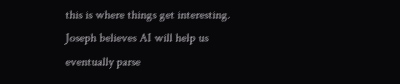this is where things get interesting. Joseph believes AI will help us eventually parse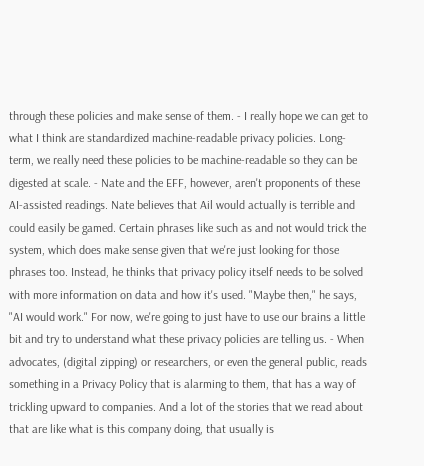through these policies and make sense of them. - I really hope we can get to what I think are standardized machine-readable privacy policies. Long-term, we really need these policies to be machine-readable so they can be digested at scale. - Nate and the EFF, however, aren't proponents of these AI-assisted readings. Nate believes that Ail would actually is terrible and could easily be gamed. Certain phrases like such as and not would trick the system, which does make sense given that we're just looking for those phrases too. Instead, he thinks that privacy policy itself needs to be solved with more information on data and how it's used. "Maybe then," he says, "AI would work." For now, we're going to just have to use our brains a little bit and try to understand what these privacy policies are telling us. - When advocates, (digital zipping) or researchers, or even the general public, reads something in a Privacy Policy that is alarming to them, that has a way of trickling upward to companies. And a lot of the stories that we read about that are like what is this company doing, that usually is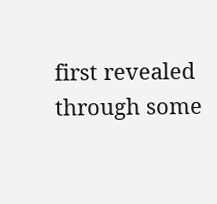first revealed through some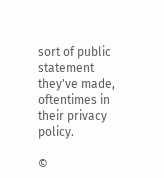sort of public statement they've made, oftentimes in their privacy policy.

©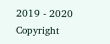2019 - 2020 Copyright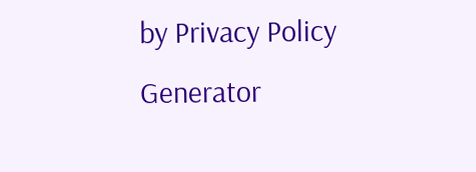by Privacy Policy Generator